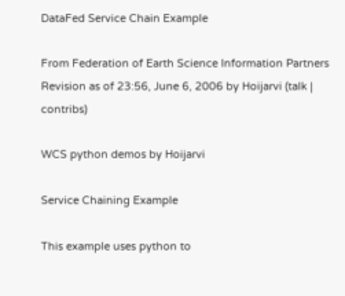DataFed Service Chain Example

From Federation of Earth Science Information Partners
Revision as of 23:56, June 6, 2006 by Hoijarvi (talk | contribs)

WCS python demos by Hoijarvi

Service Chaining Example

This example uses python to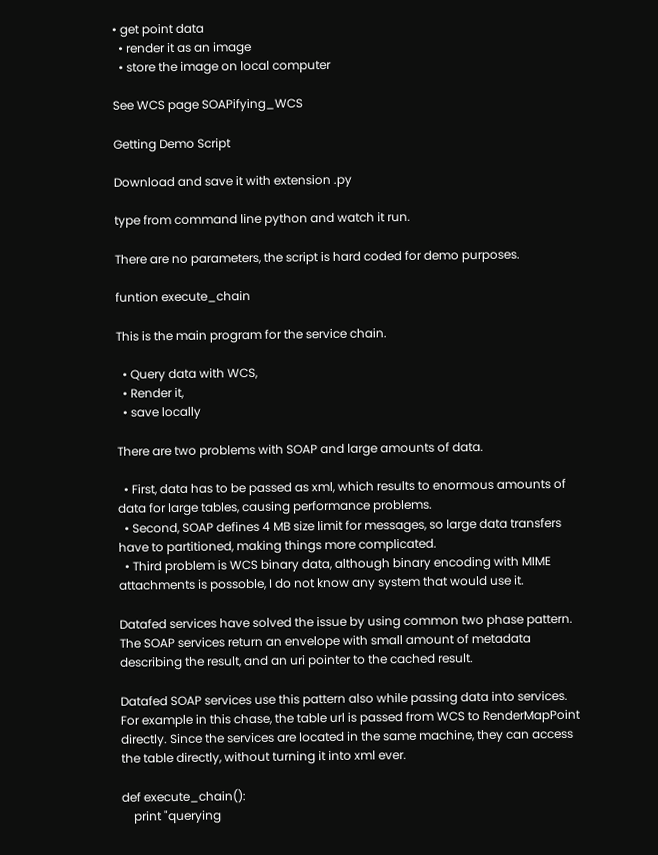• get point data
  • render it as an image
  • store the image on local computer

See WCS page SOAPifying_WCS

Getting Demo Script

Download and save it with extension .py

type from command line python and watch it run.

There are no parameters, the script is hard coded for demo purposes.

funtion execute_chain

This is the main program for the service chain.

  • Query data with WCS,
  • Render it,
  • save locally

There are two problems with SOAP and large amounts of data.

  • First, data has to be passed as xml, which results to enormous amounts of data for large tables, causing performance problems.
  • Second, SOAP defines 4 MB size limit for messages, so large data transfers have to partitioned, making things more complicated.
  • Third problem is WCS binary data, although binary encoding with MIME attachments is possoble, I do not know any system that would use it.

Datafed services have solved the issue by using common two phase pattern. The SOAP services return an envelope with small amount of metadata describing the result, and an uri pointer to the cached result.

Datafed SOAP services use this pattern also while passing data into services. For example in this chase, the table url is passed from WCS to RenderMapPoint directly. Since the services are located in the same machine, they can access the table directly, without turning it into xml ever.

def execute_chain():
    print "querying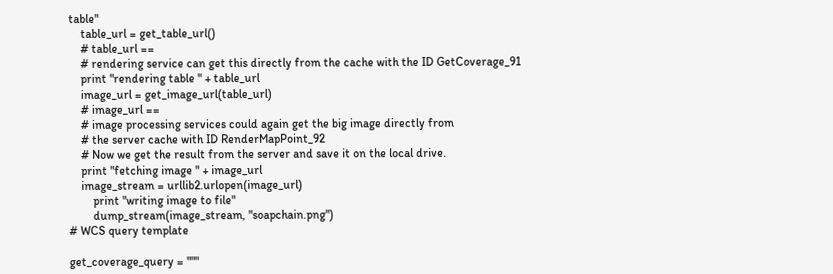table"
    table_url = get_table_url()
    # table_url ==
    # rendering service can get this directly from the cache with the ID GetCoverage_91
    print "rendering table " + table_url
    image_url = get_image_url(table_url)
    # image_url ==
    # image processing services could again get the big image directly from
    # the server cache with ID RenderMapPoint_92
    # Now we get the result from the server and save it on the local drive.
    print "fetching image " + image_url
    image_stream = urllib2.urlopen(image_url)
        print "writing image to file"
        dump_stream(image_stream, "soapchain.png")
# WCS query template

get_coverage_query = """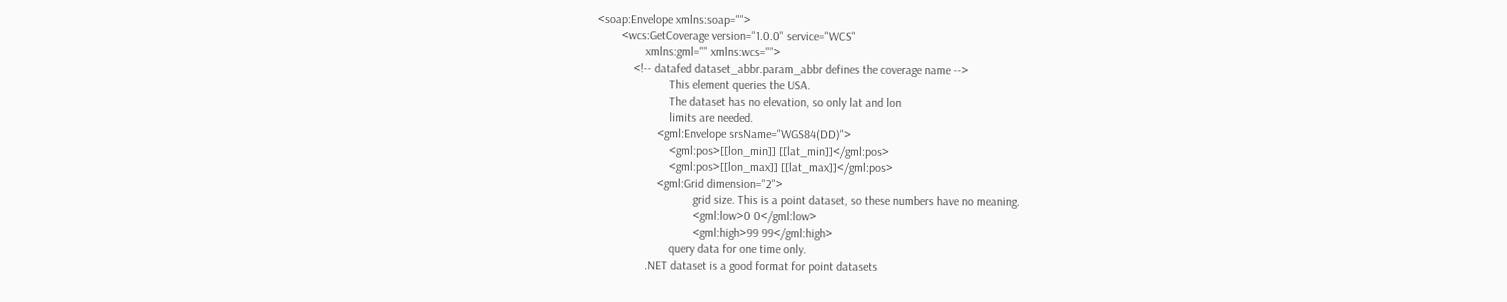<soap:Envelope xmlns:soap="">
        <wcs:GetCoverage version="1.0.0" service="WCS"
                xmlns:gml="" xmlns:wcs="">
            <!-- datafed dataset_abbr.param_abbr defines the coverage name -->
                        This element queries the USA.
                        The dataset has no elevation, so only lat and lon
                        limits are needed.
                    <gml:Envelope srsName="WGS84(DD)">
                        <gml:pos>[[lon_min]] [[lat_min]]</gml:pos>
                        <gml:pos>[[lon_max]] [[lat_max]]</gml:pos>
                    <gml:Grid dimension="2">
                                grid size. This is a point dataset, so these numbers have no meaning.
                                <gml:low>0 0</gml:low>
                                <gml:high>99 99</gml:high>
                        query data for one time only.
                .NET dataset is a good format for point datasets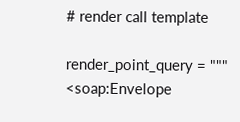# render call template

render_point_query = """
<soap:Envelope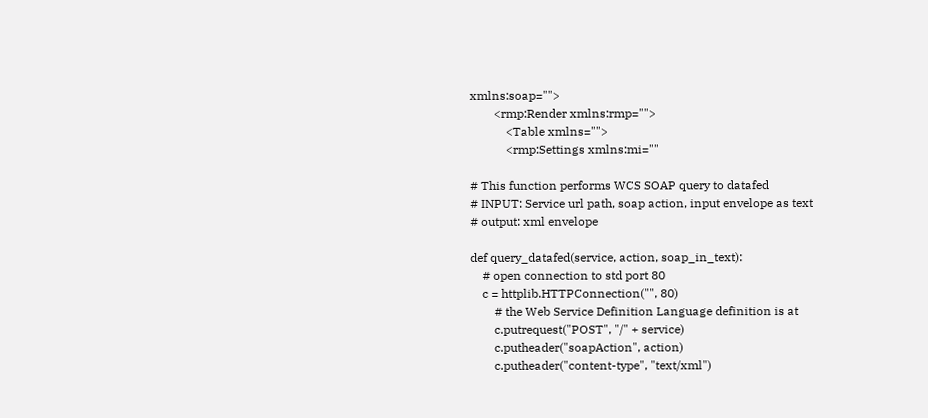xmlns:soap="">
        <rmp:Render xmlns:rmp="">
            <Table xmlns="">
            <rmp:Settings xmlns:mi=""

# This function performs WCS SOAP query to datafed
# INPUT: Service url path, soap action, input envelope as text
# output: xml envelope

def query_datafed(service, action, soap_in_text):
    # open connection to std port 80
    c = httplib.HTTPConnection("", 80)
        # the Web Service Definition Language definition is at
        c.putrequest("POST", "/" + service)
        c.putheader("soapAction", action)
        c.putheader("content-type", "text/xml")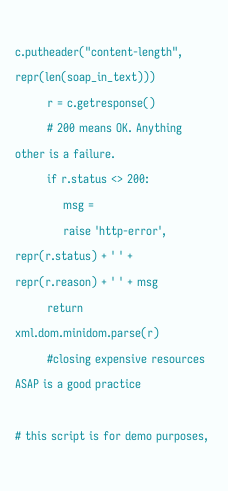c.putheader("content-length", repr(len(soap_in_text)))
        r = c.getresponse()
        # 200 means OK. Anything other is a failure.
        if r.status <> 200:
            msg =
            raise 'http-error', repr(r.status) + ' ' + repr(r.reason) + ' ' + msg
        return xml.dom.minidom.parse(r)
        #closing expensive resources ASAP is a good practice

# this script is for demo purposes,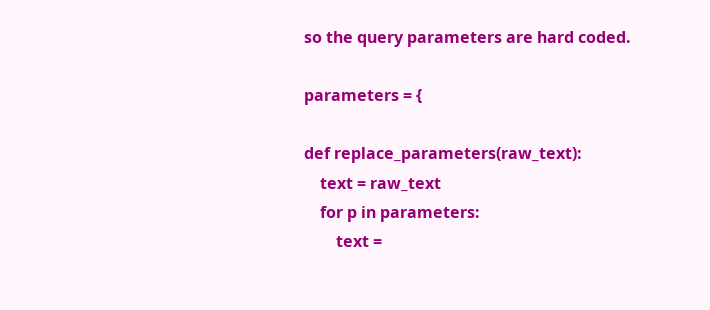so the query parameters are hard coded.

parameters = {

def replace_parameters(raw_text):
    text = raw_text
    for p in parameters:
        text =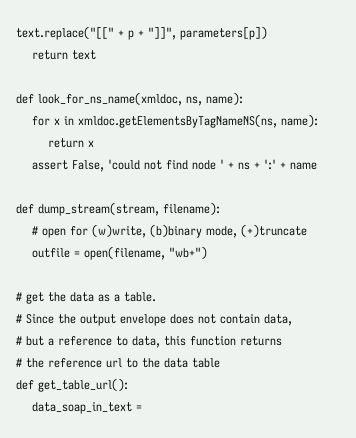text.replace("[[" + p + "]]", parameters[p])
    return text

def look_for_ns_name(xmldoc, ns, name):
    for x in xmldoc.getElementsByTagNameNS(ns, name):
        return x
    assert False, 'could not find node ' + ns + ':' + name

def dump_stream(stream, filename):
    # open for (w)write, (b)binary mode, (+)truncate
    outfile = open(filename, "wb+")

# get the data as a table.
# Since the output envelope does not contain data,
# but a reference to data, this function returns
# the reference url to the data table
def get_table_url():
    data_soap_in_text =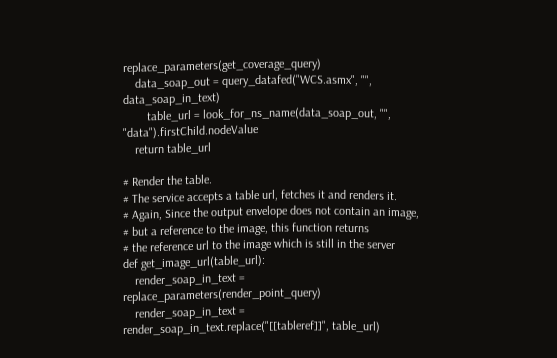replace_parameters(get_coverage_query)
    data_soap_out = query_datafed("WCS.asmx", "", data_soap_in_text)
        table_url = look_for_ns_name(data_soap_out, "", "data").firstChild.nodeValue
    return table_url

# Render the table.
# The service accepts a table url, fetches it and renders it.
# Again, Since the output envelope does not contain an image,
# but a reference to the image, this function returns
# the reference url to the image which is still in the server
def get_image_url(table_url):
    render_soap_in_text = replace_parameters(render_point_query)
    render_soap_in_text = render_soap_in_text.replace("[[tableref]]", table_url)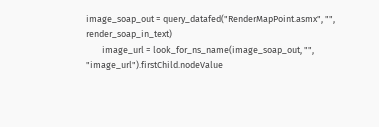image_soap_out = query_datafed("RenderMapPoint.asmx", "", render_soap_in_text)
        image_url = look_for_ns_name(image_soap_out, "", "image_url").firstChild.nodeValue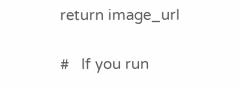return image_url

#   If you run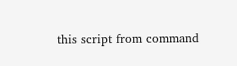this script from command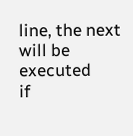line, the next will be executed
if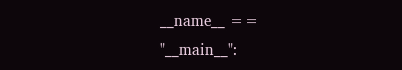__name__ == "__main__":